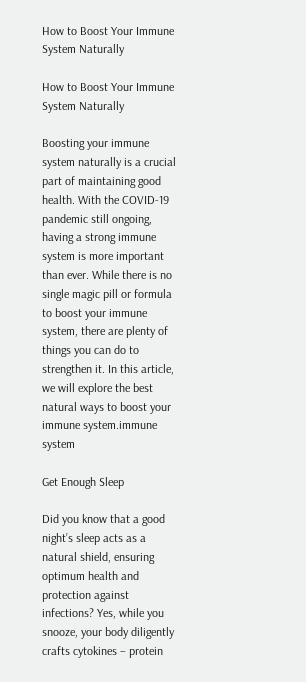How to Boost Your Immune System Naturally

How to Boost Your Immune System Naturally

Boosting your immune system naturally is a crucial part of maintaining good health. With the COVID-19 pandemic still ongoing, having a strong immune system is more important than ever. While there is no single magic pill or formula to boost your immune system, there are plenty of things you can do to strengthen it. In this article, we will explore the best natural ways to boost your immune system.immune system

Get Enough Sleep

Did you know that a good night’s sleep acts as a natural shield, ensuring optimum health and protection against infections? Yes, while you snooze, your body diligently crafts cytokines – protein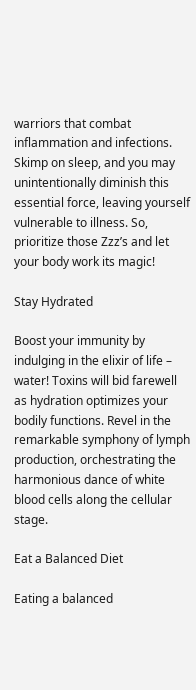warriors that combat inflammation and infections. Skimp on sleep, and you may unintentionally diminish this essential force, leaving yourself vulnerable to illness. So, prioritize those Zzz’s and let your body work its magic!

Stay Hydrated

Boost your immunity by indulging in the elixir of life – water! Toxins will bid farewell as hydration optimizes your bodily functions. Revel in the remarkable symphony of lymph production, orchestrating the harmonious dance of white blood cells along the cellular stage.

Eat a Balanced Diet

Eating a balanced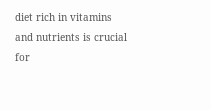diet rich in vitamins and nutrients is crucial for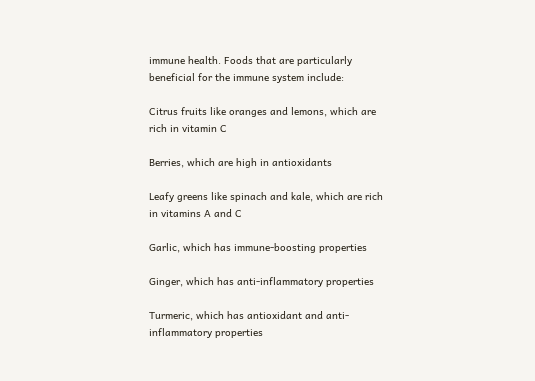immune health. Foods that are particularly beneficial for the immune system include:

Citrus fruits like oranges and lemons, which are rich in vitamin C

Berries, which are high in antioxidants

Leafy greens like spinach and kale, which are rich in vitamins A and C

Garlic, which has immune-boosting properties

Ginger, which has anti-inflammatory properties

Turmeric, which has antioxidant and anti-inflammatory properties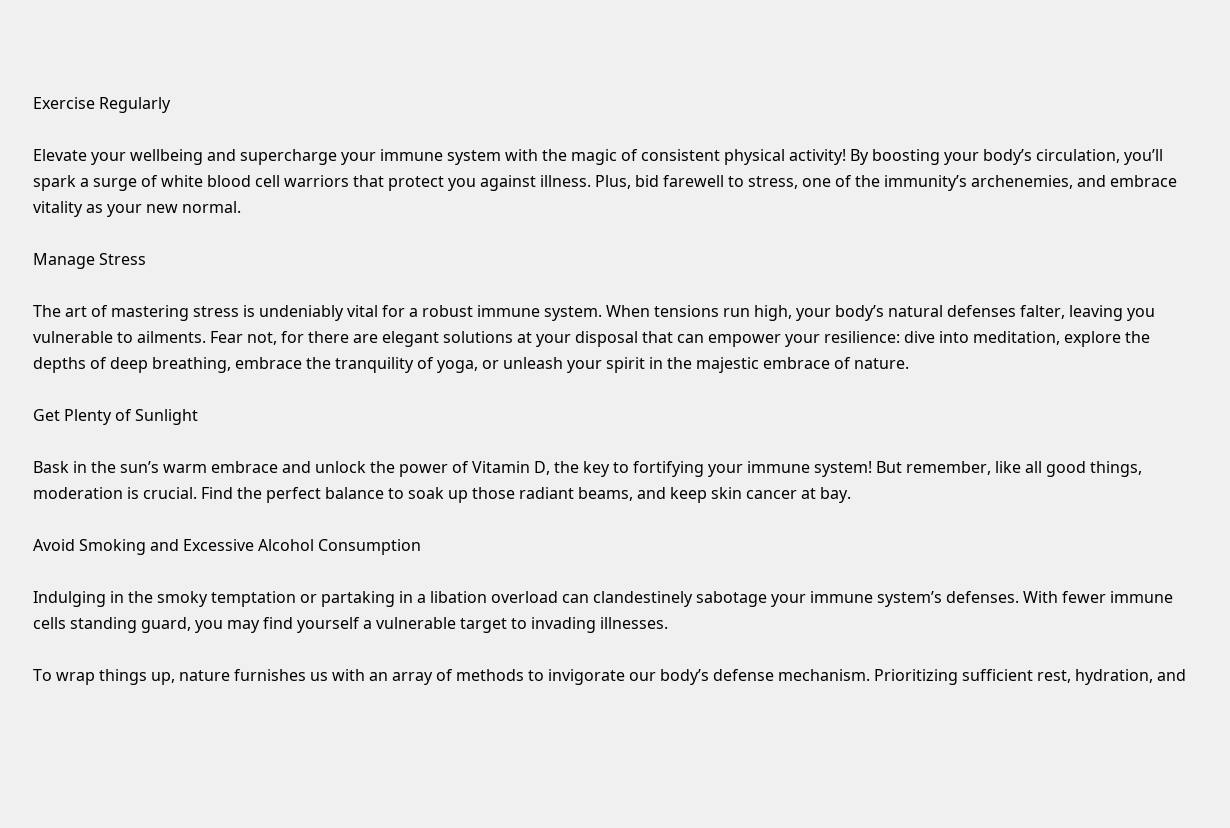Exercise Regularly

Elevate your wellbeing and supercharge your immune system with the magic of consistent physical activity! By boosting your body’s circulation, you’ll spark a surge of white blood cell warriors that protect you against illness. Plus, bid farewell to stress, one of the immunity’s archenemies, and embrace vitality as your new normal.

Manage Stress

The art of mastering stress is undeniably vital for a robust immune system. When tensions run high, your body’s natural defenses falter, leaving you vulnerable to ailments. Fear not, for there are elegant solutions at your disposal that can empower your resilience: dive into meditation, explore the depths of deep breathing, embrace the tranquility of yoga, or unleash your spirit in the majestic embrace of nature.

Get Plenty of Sunlight

Bask in the sun’s warm embrace and unlock the power of Vitamin D, the key to fortifying your immune system! But remember, like all good things, moderation is crucial. Find the perfect balance to soak up those radiant beams, and keep skin cancer at bay.

Avoid Smoking and Excessive Alcohol Consumption

Indulging in the smoky temptation or partaking in a libation overload can clandestinely sabotage your immune system’s defenses. With fewer immune cells standing guard, you may find yourself a vulnerable target to invading illnesses.

To wrap things up, nature furnishes us with an array of methods to invigorate our body’s defense mechanism. Prioritizing sufficient rest, hydration, and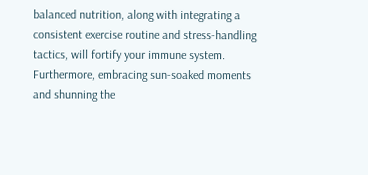balanced nutrition, along with integrating a consistent exercise routine and stress-handling tactics, will fortify your immune system. Furthermore, embracing sun-soaked moments and shunning the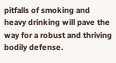pitfalls of smoking and heavy drinking will pave the way for a robust and thriving bodily defense.